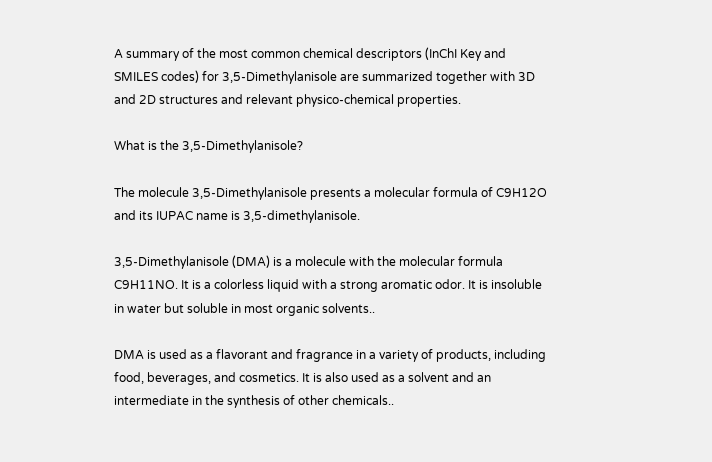A summary of the most common chemical descriptors (InChI Key and SMILES codes) for 3,5-Dimethylanisole are summarized together with 3D and 2D structures and relevant physico-chemical properties.

What is the 3,5-Dimethylanisole?

The molecule 3,5-Dimethylanisole presents a molecular formula of C9H12O and its IUPAC name is 3,5-dimethylanisole.

3,5-Dimethylanisole (DMA) is a molecule with the molecular formula C9H11NO. It is a colorless liquid with a strong aromatic odor. It is insoluble in water but soluble in most organic solvents..

DMA is used as a flavorant and fragrance in a variety of products, including food, beverages, and cosmetics. It is also used as a solvent and an intermediate in the synthesis of other chemicals..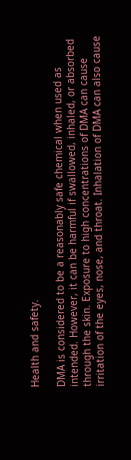Health and safety.

DMA is considered to be a reasonably safe chemical when used as intended. However, it can be harmful if swallowed, inhaled, or absorbed through the skin. Exposure to high concentrations of DMA can cause irritation of the eyes, nose, and throat. Inhalation of DMA can also cause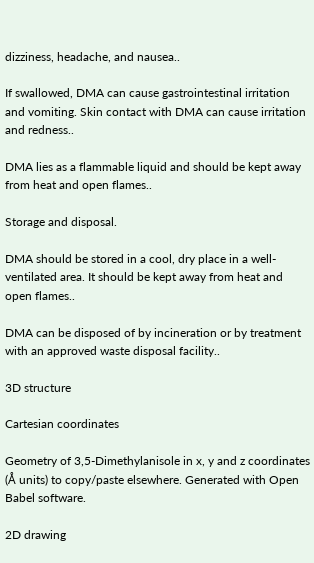dizziness, headache, and nausea..

If swallowed, DMA can cause gastrointestinal irritation and vomiting. Skin contact with DMA can cause irritation and redness..

DMA lies as a flammable liquid and should be kept away from heat and open flames..

Storage and disposal.

DMA should be stored in a cool, dry place in a well-ventilated area. It should be kept away from heat and open flames..

DMA can be disposed of by incineration or by treatment with an approved waste disposal facility..

3D structure

Cartesian coordinates

Geometry of 3,5-Dimethylanisole in x, y and z coordinates (Å units) to copy/paste elsewhere. Generated with Open Babel software.

2D drawing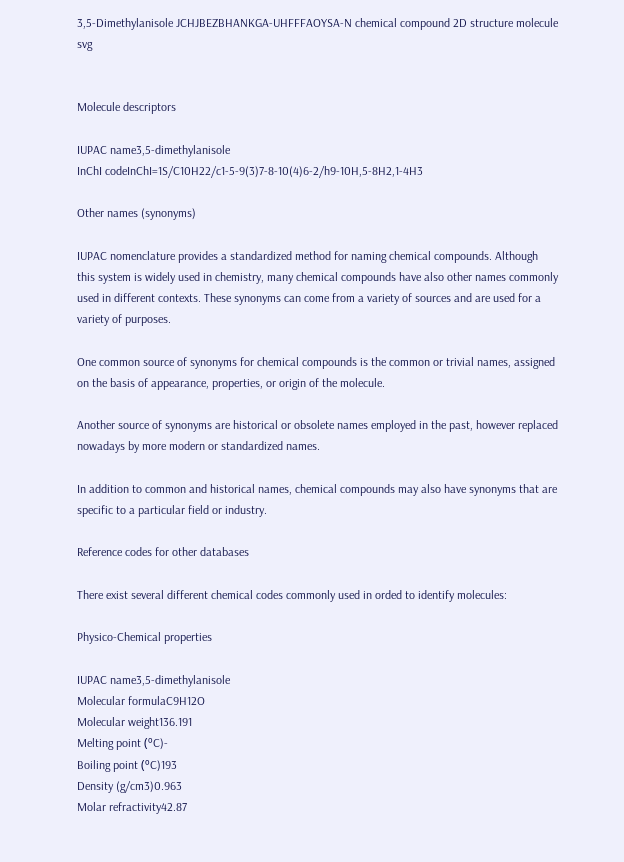3,5-Dimethylanisole JCHJBEZBHANKGA-UHFFFAOYSA-N chemical compound 2D structure molecule svg


Molecule descriptors

IUPAC name3,5-dimethylanisole
InChI codeInChI=1S/C10H22/c1-5-9(3)7-8-10(4)6-2/h9-10H,5-8H2,1-4H3

Other names (synonyms)

IUPAC nomenclature provides a standardized method for naming chemical compounds. Although this system is widely used in chemistry, many chemical compounds have also other names commonly used in different contexts. These synonyms can come from a variety of sources and are used for a variety of purposes.

One common source of synonyms for chemical compounds is the common or trivial names, assigned on the basis of appearance, properties, or origin of the molecule.

Another source of synonyms are historical or obsolete names employed in the past, however replaced nowadays by more modern or standardized names.

In addition to common and historical names, chemical compounds may also have synonyms that are specific to a particular field or industry.

Reference codes for other databases

There exist several different chemical codes commonly used in orded to identify molecules:

Physico-Chemical properties

IUPAC name3,5-dimethylanisole
Molecular formulaC9H12O
Molecular weight136.191
Melting point (ºC)-
Boiling point (ºC)193
Density (g/cm3)0.963
Molar refractivity42.87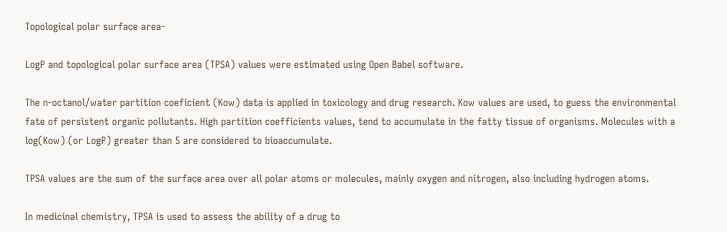Topological polar surface area-

LogP and topological polar surface area (TPSA) values were estimated using Open Babel software.

The n-octanol/water partition coeficient (Kow) data is applied in toxicology and drug research. Kow values are used, to guess the environmental fate of persistent organic pollutants. High partition coefficients values, tend to accumulate in the fatty tissue of organisms. Molecules with a log(Kow) (or LogP) greater than 5 are considered to bioaccumulate.

TPSA values are the sum of the surface area over all polar atoms or molecules, mainly oxygen and nitrogen, also including hydrogen atoms.

In medicinal chemistry, TPSA is used to assess the ability of a drug to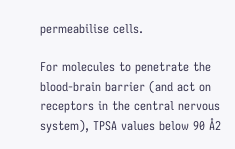permeabilise cells.

For molecules to penetrate the blood-brain barrier (and act on receptors in the central nervous system), TPSA values below 90 Å2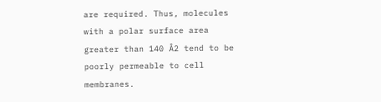are required. Thus, molecules with a polar surface area greater than 140 Å2 tend to be poorly permeable to cell membranes.